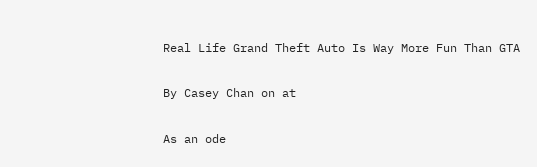Real Life Grand Theft Auto Is Way More Fun Than GTA

By Casey Chan on at

As an ode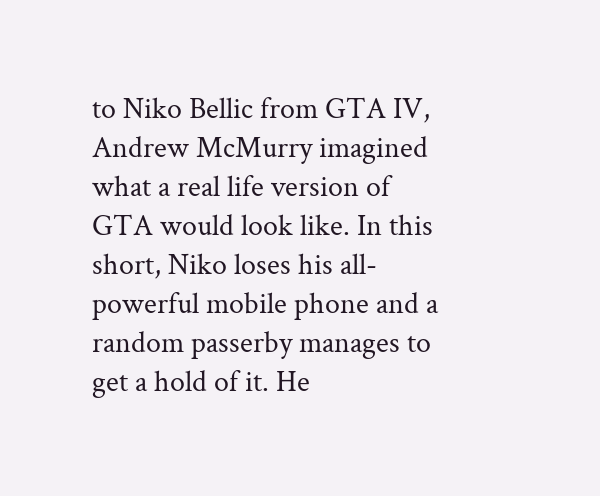to Niko Bellic from GTA IV, Andrew McMurry imagined what a real life version of GTA would look like. In this short, Niko loses his all-powerful mobile phone and a random passerby manages to get a hold of it. He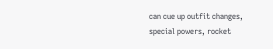can cue up outfit changes, special powers, rocket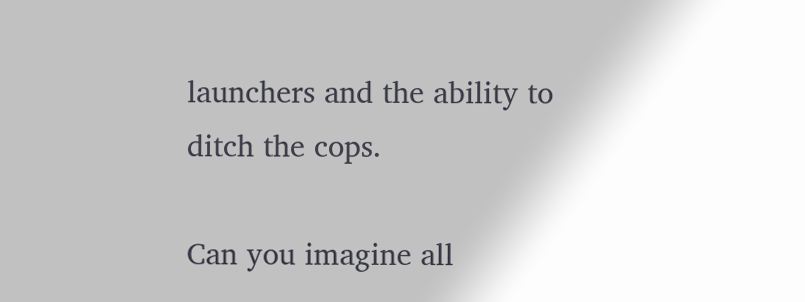launchers and the ability to ditch the cops.

Can you imagine all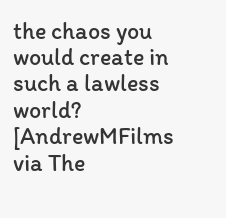the chaos you would create in such a lawless world? [AndrewMFilms via The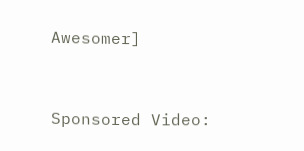Awesomer]


Sponsored Video: